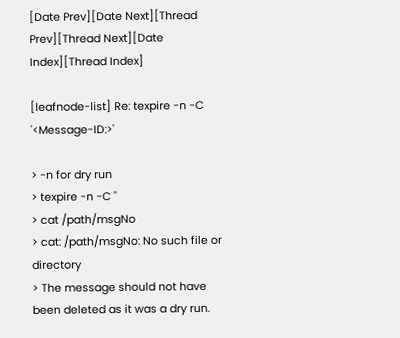[Date Prev][Date Next][Thread Prev][Thread Next][Date Index][Thread Index]

[leafnode-list] Re: texpire -n -C '<Message-ID:>'

> -n for dry run
> texpire -n -C ''
> cat /path/msgNo
> cat: /path/msgNo: No such file or directory
> The message should not have been deleted as it was a dry run.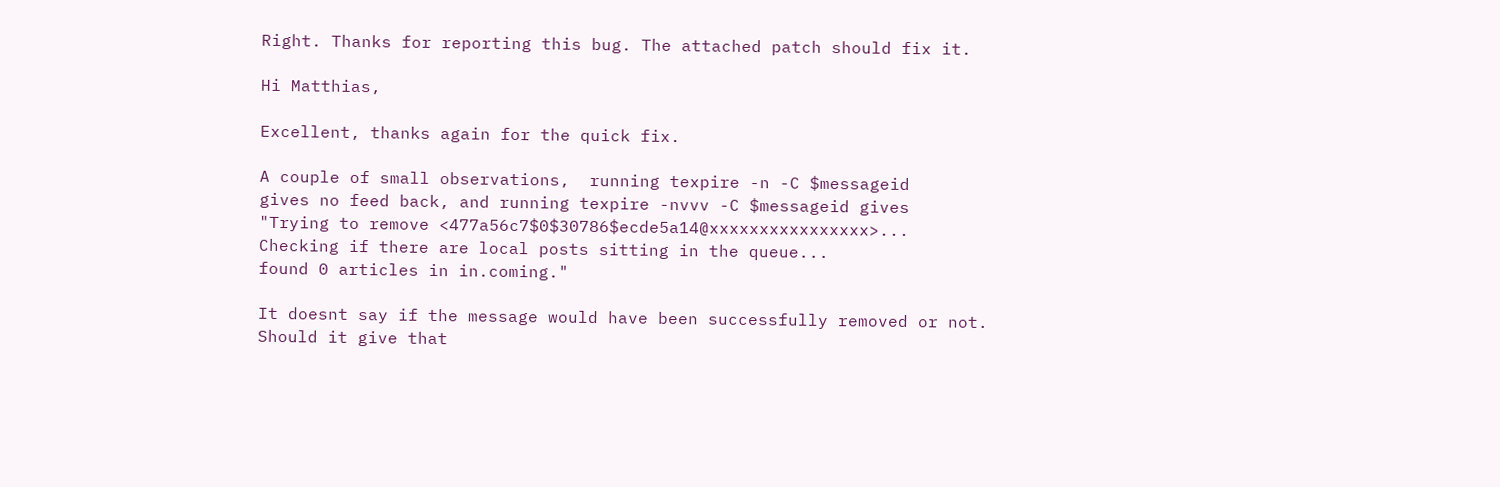Right. Thanks for reporting this bug. The attached patch should fix it.

Hi Matthias,

Excellent, thanks again for the quick fix.

A couple of small observations,  running texpire -n -C $messageid
gives no feed back, and running texpire -nvvv -C $messageid gives
"Trying to remove <477a56c7$0$30786$ecde5a14@xxxxxxxxxxxxxxxx>...
Checking if there are local posts sitting in the queue...
found 0 articles in in.coming."

It doesnt say if the message would have been successfully removed or not.
Should it give that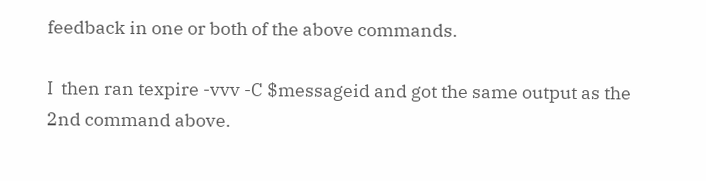feedback in one or both of the above commands.

I  then ran texpire -vvv -C $messageid and got the same output as the
2nd command above.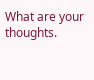What are your thoughts.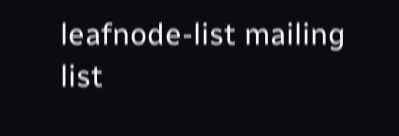leafnode-list mailing list